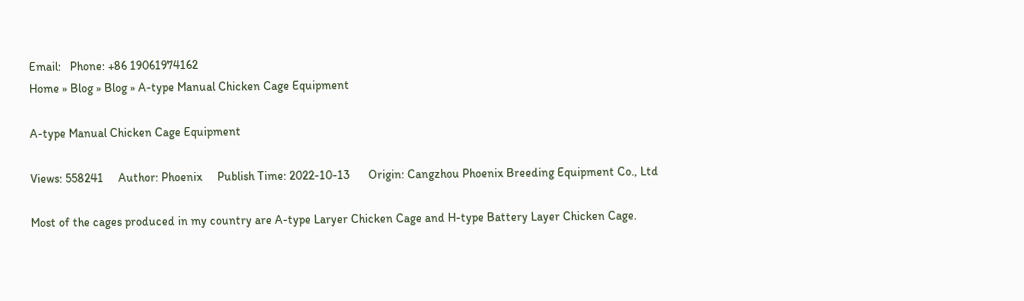Email:   Phone: +86 19061974162
Home » Blog » Blog » A-type Manual Chicken Cage Equipment

A-type Manual Chicken Cage Equipment

Views: 558241     Author: Phoenix     Publish Time: 2022-10-13      Origin: Cangzhou Phoenix Breeding Equipment Co., Ltd

Most of the cages produced in my country are A-type Laryer Chicken Cage and H-type Battery Layer Chicken Cage.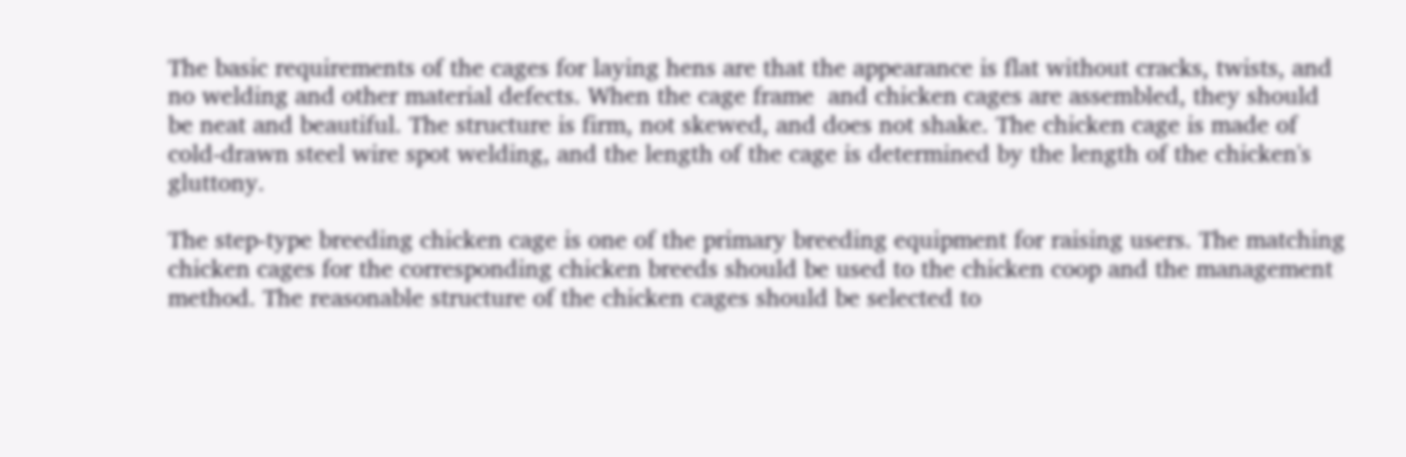The basic requirements of the cages for laying hens are that the appearance is flat without cracks, twists, and no welding and other material defects. When the cage frame  and chicken cages are assembled, they should be neat and beautiful. The structure is firm, not skewed, and does not shake. The chicken cage is made of cold-drawn steel wire spot welding, and the length of the cage is determined by the length of the chicken's gluttony.

The step-type breeding chicken cage is one of the primary breeding equipment for raising users. The matching chicken cages for the corresponding chicken breeds should be used to the chicken coop and the management method. The reasonable structure of the chicken cages should be selected to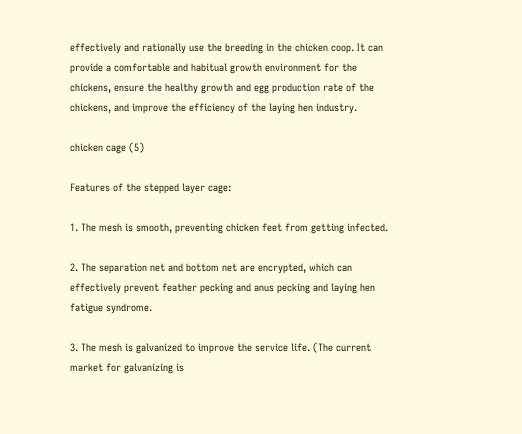effectively and rationally use the breeding in the chicken coop. It can provide a comfortable and habitual growth environment for the chickens, ensure the healthy growth and egg production rate of the chickens, and improve the efficiency of the laying hen industry.

chicken cage (5)

Features of the stepped layer cage:

1. The mesh is smooth, preventing chicken feet from getting infected.

2. The separation net and bottom net are encrypted, which can effectively prevent feather pecking and anus pecking and laying hen fatigue syndrome.

3. The mesh is galvanized to improve the service life. (The current market for galvanizing is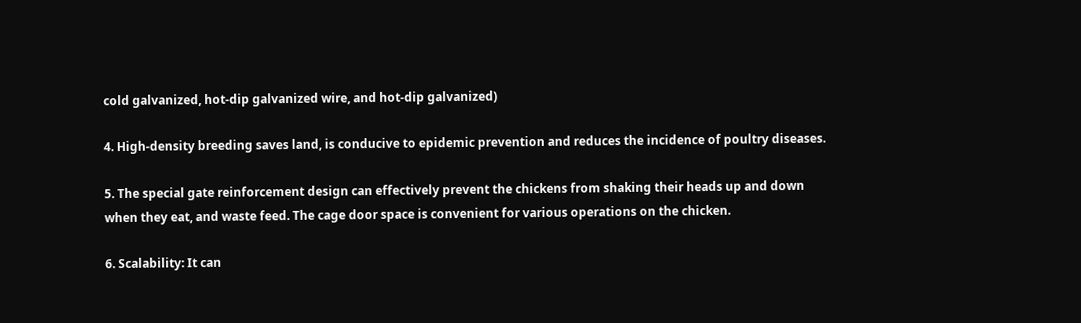cold galvanized, hot-dip galvanized wire, and hot-dip galvanized)

4. High-density breeding saves land, is conducive to epidemic prevention and reduces the incidence of poultry diseases.

5. The special gate reinforcement design can effectively prevent the chickens from shaking their heads up and down when they eat, and waste feed. The cage door space is convenient for various operations on the chicken.

6. Scalability: It can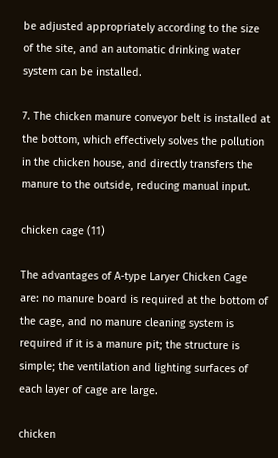be adjusted appropriately according to the size of the site, and an automatic drinking water system can be installed.

7. The chicken manure conveyor belt is installed at the bottom, which effectively solves the pollution in the chicken house, and directly transfers the manure to the outside, reducing manual input.

chicken cage (11)

The advantages of A-type Laryer Chicken Cage are: no manure board is required at the bottom of the cage, and no manure cleaning system is required if it is a manure pit; the structure is simple; the ventilation and lighting surfaces of each layer of cage are large.

chicken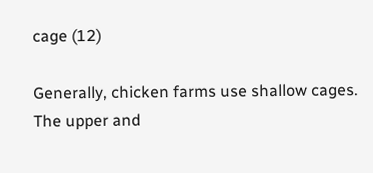cage (12)

Generally, chicken farms use shallow cages. The upper and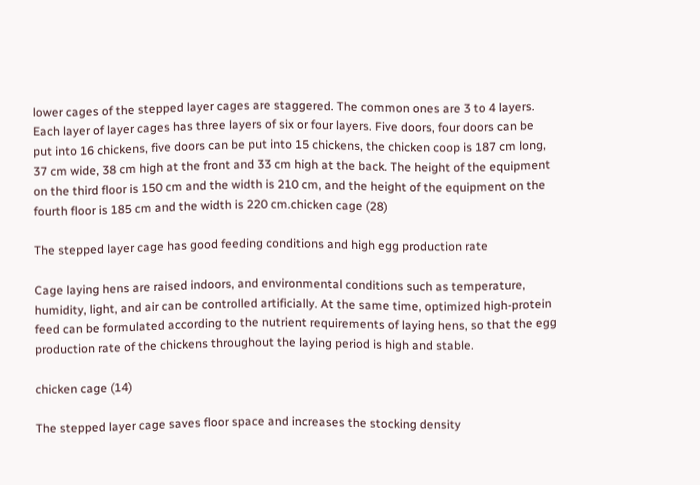lower cages of the stepped layer cages are staggered. The common ones are 3 to 4 layers. Each layer of layer cages has three layers of six or four layers. Five doors, four doors can be put into 16 chickens, five doors can be put into 15 chickens, the chicken coop is 187 cm long, 37 cm wide, 38 cm high at the front and 33 cm high at the back. The height of the equipment on the third floor is 150 cm and the width is 210 cm, and the height of the equipment on the fourth floor is 185 cm and the width is 220 cm.chicken cage (28)

The stepped layer cage has good feeding conditions and high egg production rate

Cage laying hens are raised indoors, and environmental conditions such as temperature, humidity, light, and air can be controlled artificially. At the same time, optimized high-protein feed can be formulated according to the nutrient requirements of laying hens, so that the egg production rate of the chickens throughout the laying period is high and stable.

chicken cage (14)

The stepped layer cage saves floor space and increases the stocking density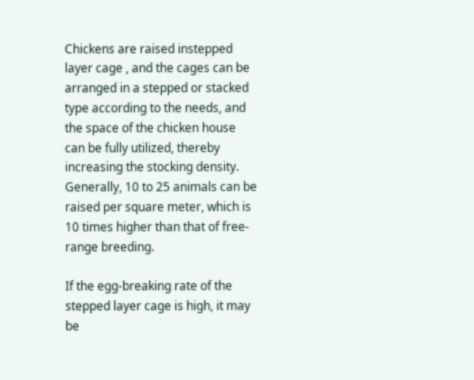Chickens are raised instepped layer cage , and the cages can be arranged in a stepped or stacked type according to the needs, and the space of the chicken house can be fully utilized, thereby increasing the stocking density. Generally, 10 to 25 animals can be raised per square meter, which is 10 times higher than that of free-range breeding.

If the egg-breaking rate of the stepped layer cage is high, it may be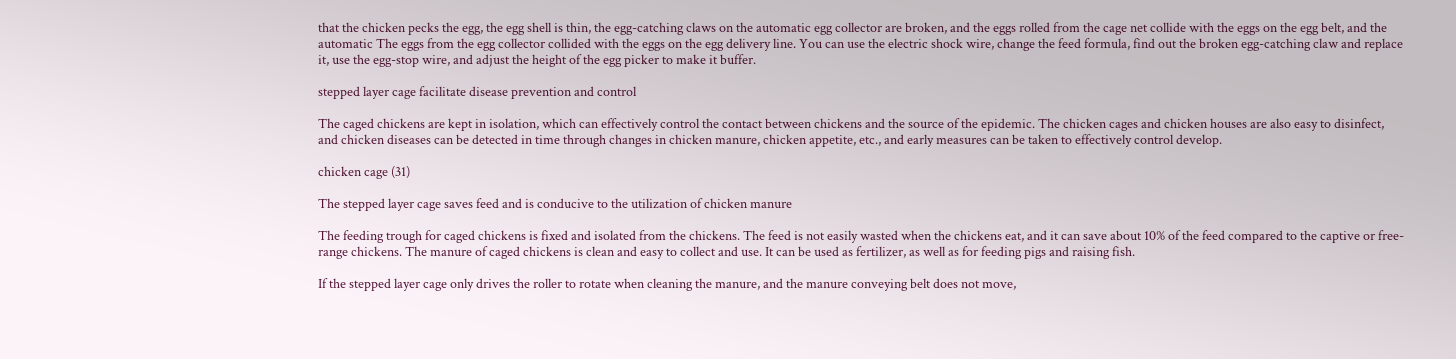that the chicken pecks the egg, the egg shell is thin, the egg-catching claws on the automatic egg collector are broken, and the eggs rolled from the cage net collide with the eggs on the egg belt, and the automatic The eggs from the egg collector collided with the eggs on the egg delivery line. You can use the electric shock wire, change the feed formula, find out the broken egg-catching claw and replace it, use the egg-stop wire, and adjust the height of the egg picker to make it buffer.

stepped layer cage facilitate disease prevention and control

The caged chickens are kept in isolation, which can effectively control the contact between chickens and the source of the epidemic. The chicken cages and chicken houses are also easy to disinfect, and chicken diseases can be detected in time through changes in chicken manure, chicken appetite, etc., and early measures can be taken to effectively control develop.

chicken cage (31)

The stepped layer cage saves feed and is conducive to the utilization of chicken manure

The feeding trough for caged chickens is fixed and isolated from the chickens. The feed is not easily wasted when the chickens eat, and it can save about 10% of the feed compared to the captive or free-range chickens. The manure of caged chickens is clean and easy to collect and use. It can be used as fertilizer, as well as for feeding pigs and raising fish.

If the stepped layer cage only drives the roller to rotate when cleaning the manure, and the manure conveying belt does not move,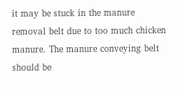it may be stuck in the manure removal belt due to too much chicken manure. The manure conveying belt should be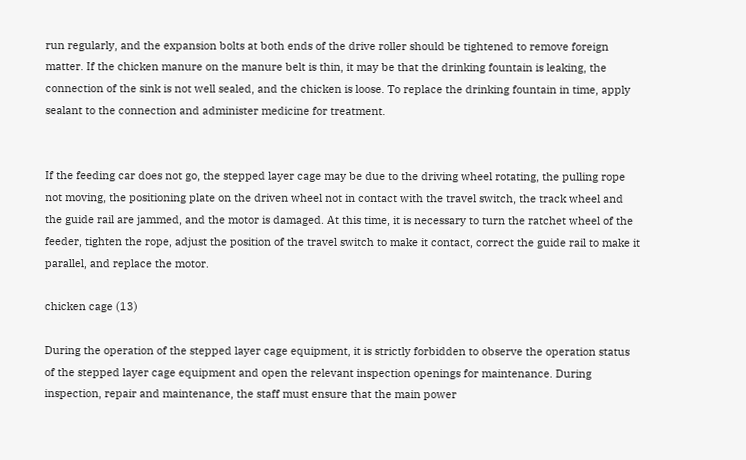run regularly, and the expansion bolts at both ends of the drive roller should be tightened to remove foreign matter. If the chicken manure on the manure belt is thin, it may be that the drinking fountain is leaking, the connection of the sink is not well sealed, and the chicken is loose. To replace the drinking fountain in time, apply sealant to the connection and administer medicine for treatment.


If the feeding car does not go, the stepped layer cage may be due to the driving wheel rotating, the pulling rope not moving, the positioning plate on the driven wheel not in contact with the travel switch, the track wheel and the guide rail are jammed, and the motor is damaged. At this time, it is necessary to turn the ratchet wheel of the feeder, tighten the rope, adjust the position of the travel switch to make it contact, correct the guide rail to make it parallel, and replace the motor.

chicken cage (13)

During the operation of the stepped layer cage equipment, it is strictly forbidden to observe the operation status of the stepped layer cage equipment and open the relevant inspection openings for maintenance. During inspection, repair and maintenance, the staff must ensure that the main power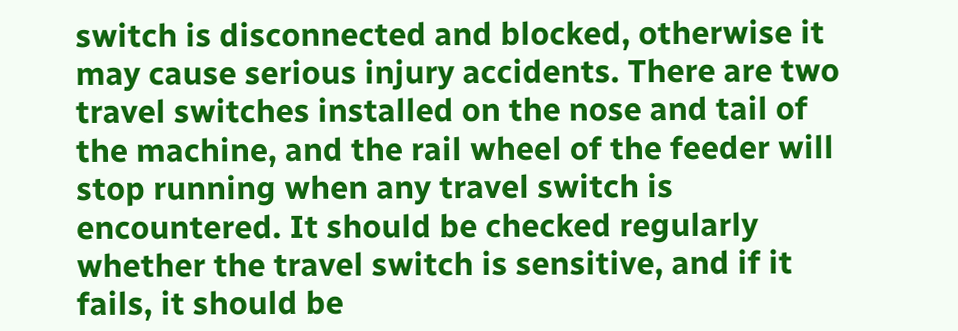switch is disconnected and blocked, otherwise it may cause serious injury accidents. There are two travel switches installed on the nose and tail of the machine, and the rail wheel of the feeder will stop running when any travel switch is encountered. It should be checked regularly whether the travel switch is sensitive, and if it fails, it should be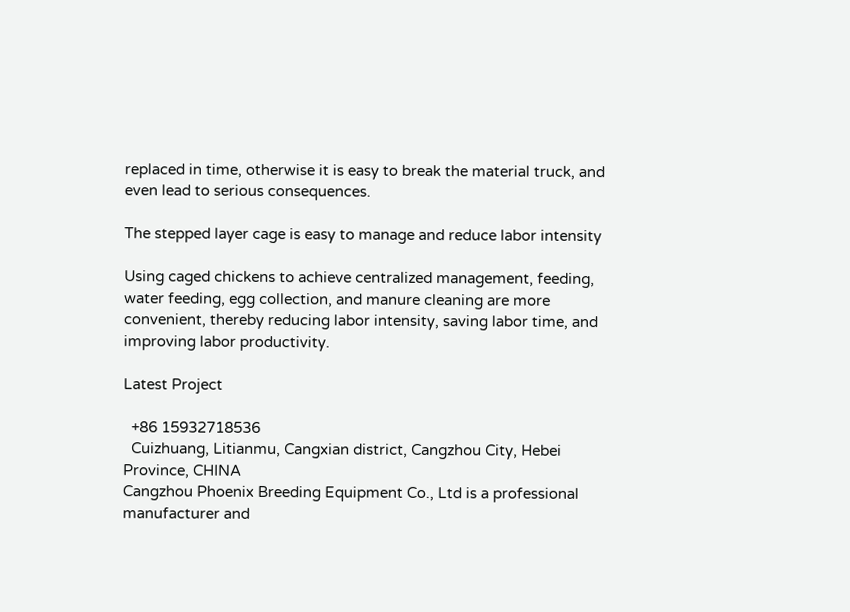replaced in time, otherwise it is easy to break the material truck, and even lead to serious consequences.

The stepped layer cage is easy to manage and reduce labor intensity

Using caged chickens to achieve centralized management, feeding, water feeding, egg collection, and manure cleaning are more convenient, thereby reducing labor intensity, saving labor time, and improving labor productivity.

Latest Project

  +86 15932718536
  Cuizhuang, Litianmu, Cangxian district, Cangzhou City, Hebei Province, CHINA
Cangzhou Phoenix Breeding Equipment Co., Ltd is a professional manufacturer and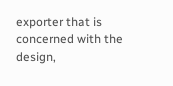exporter that is concerned with the design,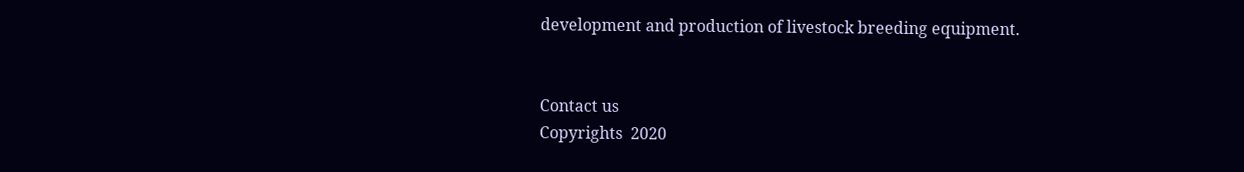development and production of livestock breeding equipment.


Contact us
Copyrights  2020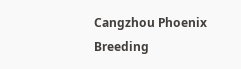Cangzhou Phoenix Breeding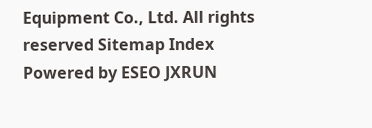Equipment Co., Ltd. All rights reserved Sitemap Index Powered by ESEO JXRUN